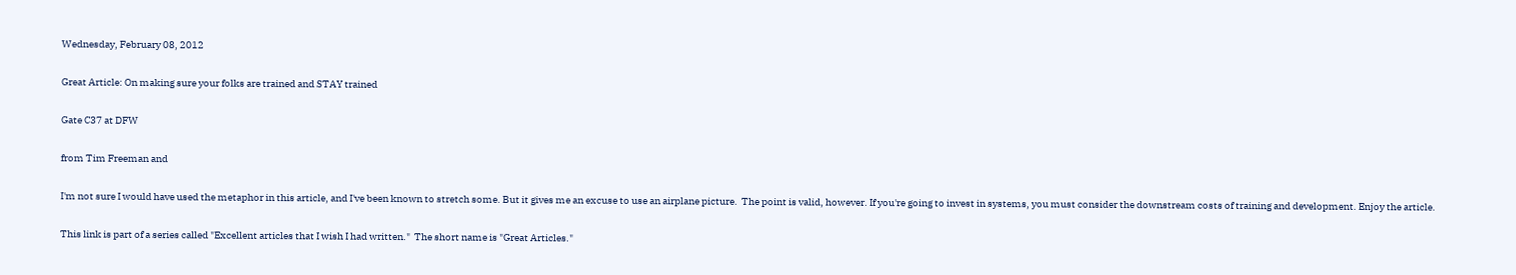Wednesday, February 08, 2012

Great Article: On making sure your folks are trained and STAY trained

Gate C37 at DFW

from Tim Freeman and

I'm not sure I would have used the metaphor in this article, and I've been known to stretch some. But it gives me an excuse to use an airplane picture.  The point is valid, however. If you're going to invest in systems, you must consider the downstream costs of training and development. Enjoy the article.

This link is part of a series called "Excellent articles that I wish I had written."  The short name is "Great Articles."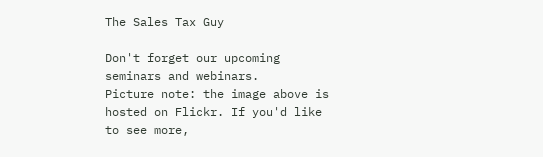The Sales Tax Guy

Don't forget our upcoming seminars and webinars.
Picture note: the image above is hosted on Flickr. If you'd like to see more,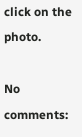click on the photo.

No comments: